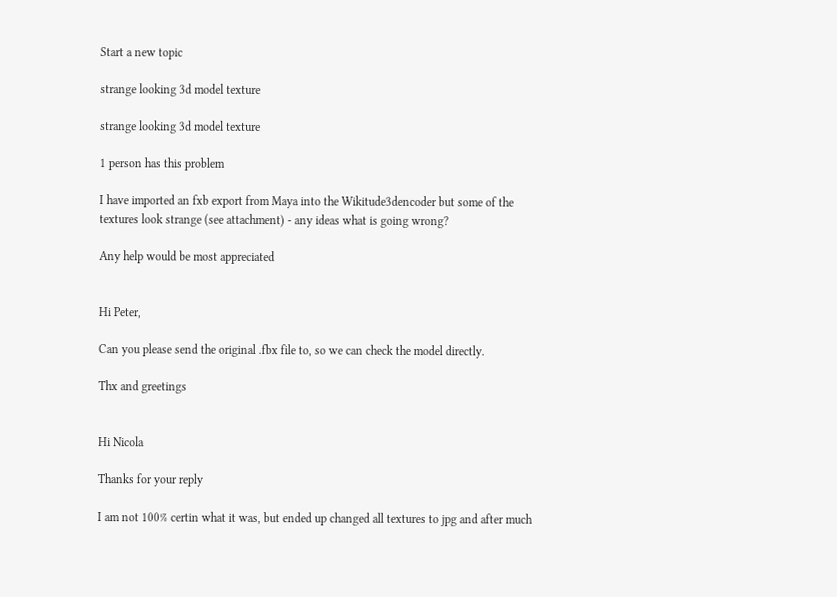Start a new topic

strange looking 3d model texture

strange looking 3d model texture

1 person has this problem

I have imported an fxb export from Maya into the Wikitude3dencoder but some of the textures look strange (see attachment) - any ideas what is going wrong?

Any help would be most appreciated


Hi Peter,

Can you please send the original .fbx file to, so we can check the model directly.

Thx and greetings


Hi Nicola

Thanks for your reply

I am not 100% certin what it was, but ended up changed all textures to jpg and after much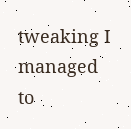tweaking I managed to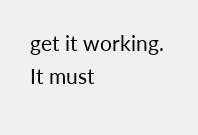get it working. It must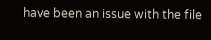have been an issue with the file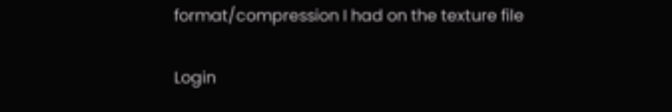format/compression I had on the texture file

Login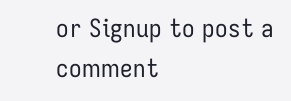or Signup to post a comment